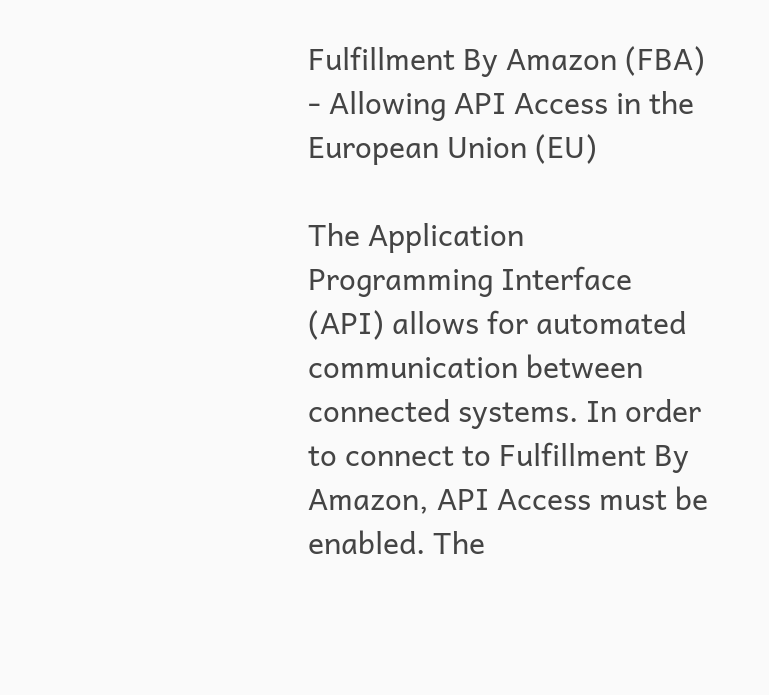Fulfillment By Amazon (FBA) - Allowing API Access in the European Union (EU)

The Application Programming Interface (API) allows for automated communication between connected systems. In order to connect to Fulfillment By Amazon, API Access must be enabled. The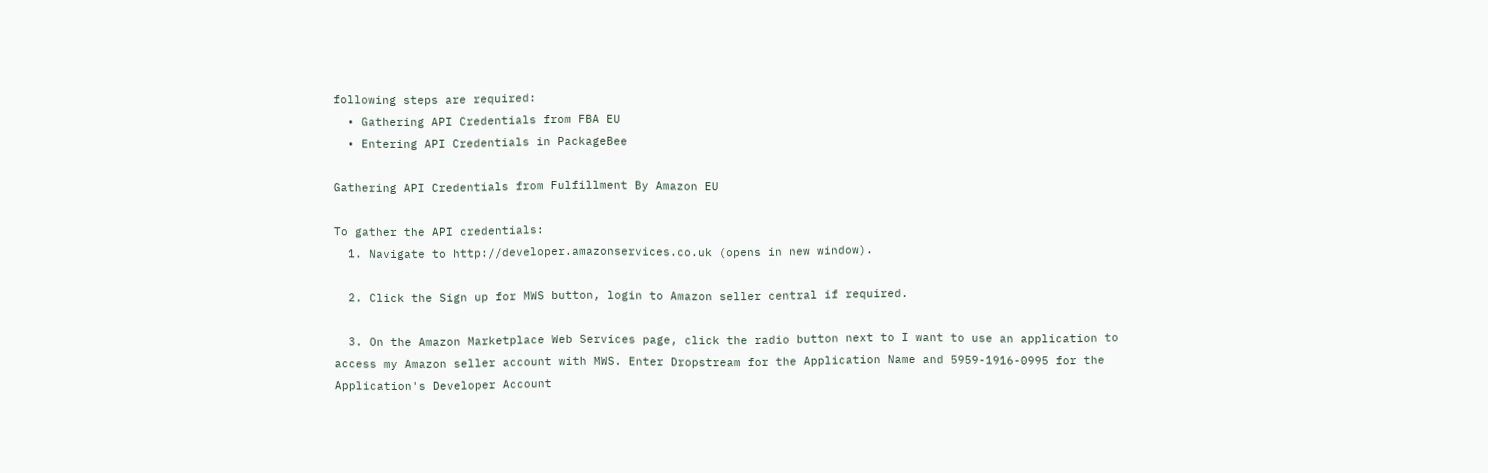following steps are required:
  • Gathering API Credentials from FBA EU
  • Entering API Credentials in PackageBee

Gathering API Credentials from Fulfillment By Amazon EU

To gather the API credentials:
  1. Navigate to http://developer.amazonservices.co.uk (opens in new window).

  2. Click the Sign up for MWS button, login to Amazon seller central if required.

  3. On the Amazon Marketplace Web Services page, click the radio button next to I want to use an application to access my Amazon seller account with MWS. Enter Dropstream for the Application Name and 5959-1916-0995 for the Application's Developer Account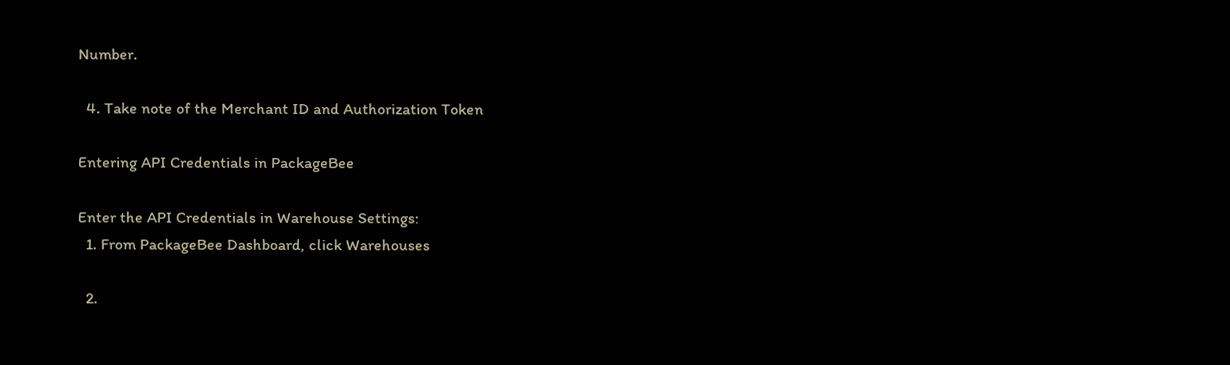Number.

  4. Take note of the Merchant ID and Authorization Token

Entering API Credentials in PackageBee

Enter the API Credentials in Warehouse Settings:
  1. From PackageBee Dashboard, click Warehouses

  2.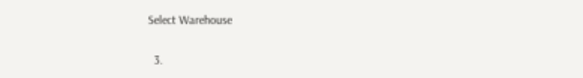Select Warehouse

  3.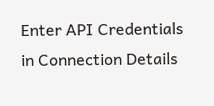Enter API Credentials in Connection Details